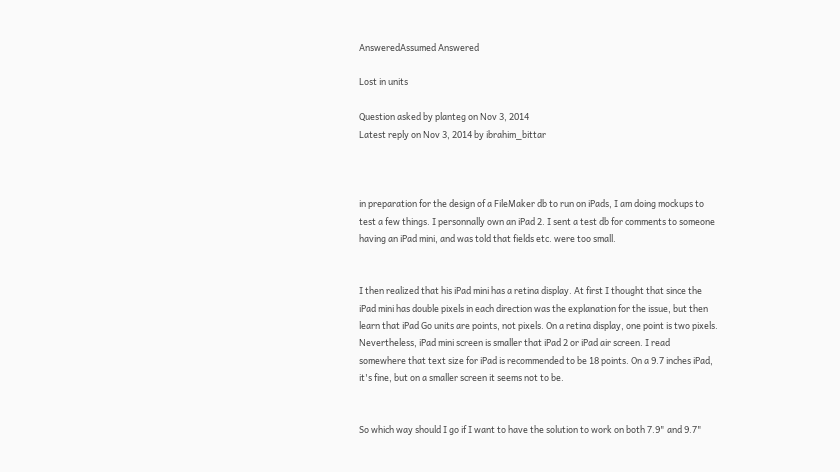AnsweredAssumed Answered

Lost in units

Question asked by planteg on Nov 3, 2014
Latest reply on Nov 3, 2014 by ibrahim_bittar



in preparation for the design of a FileMaker db to run on iPads, I am doing mockups to test a few things. I personnally own an iPad 2. I sent a test db for comments to someone having an iPad mini, and was told that fields etc. were too small.


I then realized that his iPad mini has a retina display. At first I thought that since the iPad mini has double pixels in each direction was the explanation for the issue, but then learn that iPad Go units are points, not pixels. On a retina display, one point is two pixels. Nevertheless, iPad mini screen is smaller that iPad 2 or iPad air screen. I read somewhere that text size for iPad is recommended to be 18 points. On a 9.7 inches iPad, it's fine, but on a smaller screen it seems not to be.


So which way should I go if I want to have the solution to work on both 7.9" and 9.7"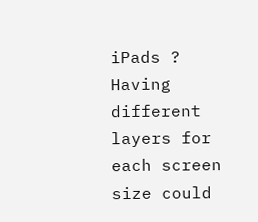iPads ? Having different layers for each screen size could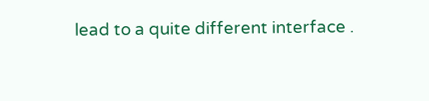lead to a quite different interface .